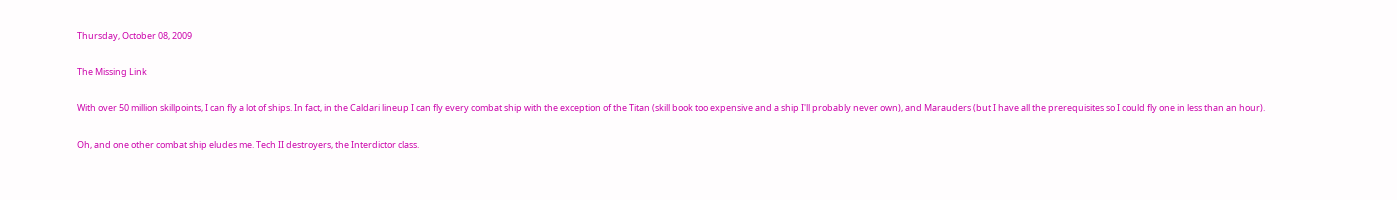Thursday, October 08, 2009

The Missing Link

With over 50 million skillpoints, I can fly a lot of ships. In fact, in the Caldari lineup I can fly every combat ship with the exception of the Titan (skill book too expensive and a ship I'll probably never own), and Marauders (but I have all the prerequisites so I could fly one in less than an hour).

Oh, and one other combat ship eludes me. Tech II destroyers, the Interdictor class.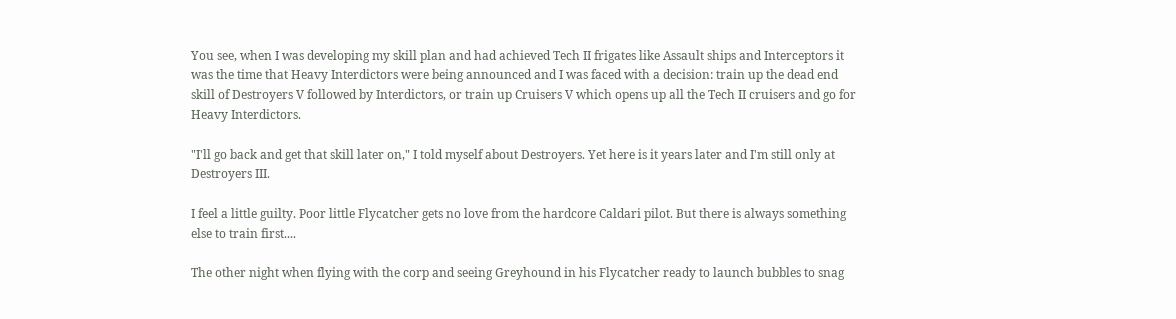You see, when I was developing my skill plan and had achieved Tech II frigates like Assault ships and Interceptors it was the time that Heavy Interdictors were being announced and I was faced with a decision: train up the dead end skill of Destroyers V followed by Interdictors, or train up Cruisers V which opens up all the Tech II cruisers and go for Heavy Interdictors.

"I'll go back and get that skill later on," I told myself about Destroyers. Yet here is it years later and I'm still only at Destroyers III.

I feel a little guilty. Poor little Flycatcher gets no love from the hardcore Caldari pilot. But there is always something else to train first....

The other night when flying with the corp and seeing Greyhound in his Flycatcher ready to launch bubbles to snag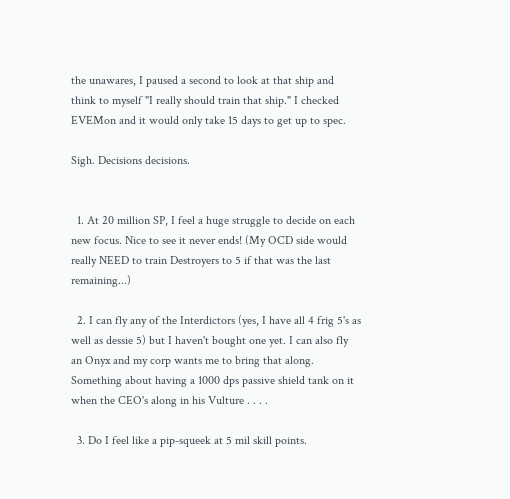the unawares, I paused a second to look at that ship and think to myself "I really should train that ship." I checked EVEMon and it would only take 15 days to get up to spec.

Sigh. Decisions decisions.


  1. At 20 million SP, I feel a huge struggle to decide on each new focus. Nice to see it never ends! (My OCD side would really NEED to train Destroyers to 5 if that was the last remaining...)

  2. I can fly any of the Interdictors (yes, I have all 4 frig 5's as well as dessie 5) but I haven't bought one yet. I can also fly an Onyx and my corp wants me to bring that along. Something about having a 1000 dps passive shield tank on it when the CEO's along in his Vulture . . . .

  3. Do I feel like a pip-squeek at 5 mil skill points.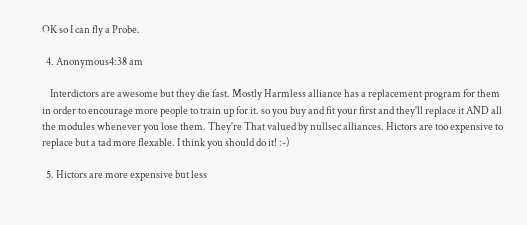OK so I can fly a Probe.

  4. Anonymous4:38 am

    Interdictors are awesome but they die fast. Mostly Harmless alliance has a replacement program for them in order to encourage more people to train up for it. so you buy and fit your first and they'll replace it AND all the modules whenever you lose them. They're That valued by nullsec alliances. Hictors are too expensive to replace but a tad more flexable. I think you should do it! :-)

  5. Hictors are more expensive but less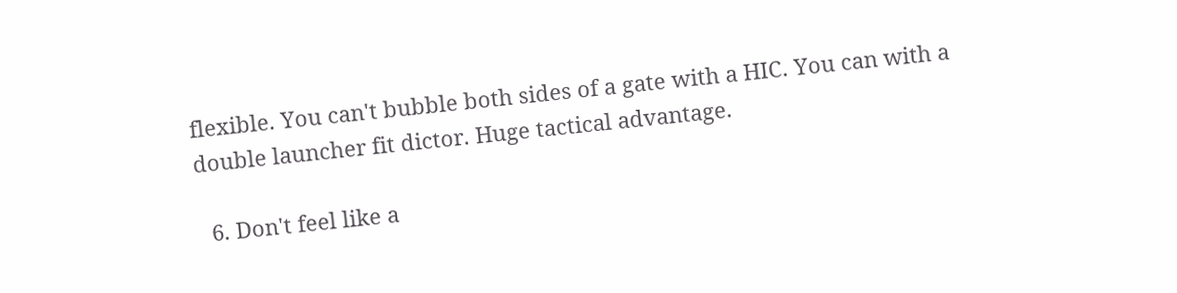flexible. You can't bubble both sides of a gate with a HIC. You can with a double launcher fit dictor. Huge tactical advantage.

  6. Don't feel like a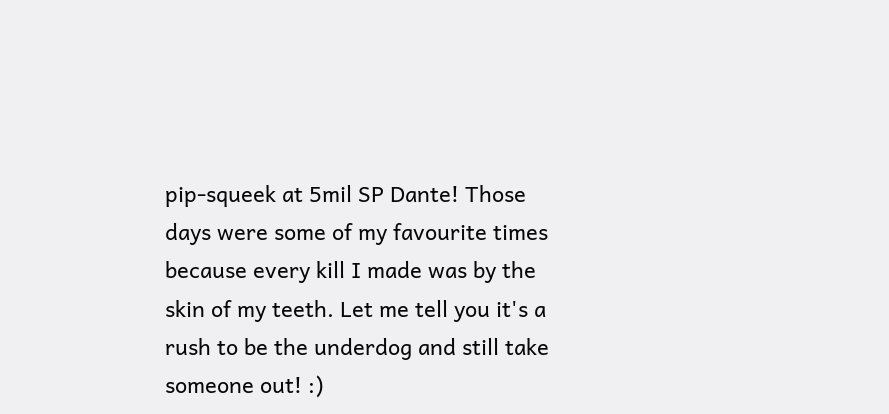pip-squeek at 5mil SP Dante! Those days were some of my favourite times because every kill I made was by the skin of my teeth. Let me tell you it's a rush to be the underdog and still take someone out! :)